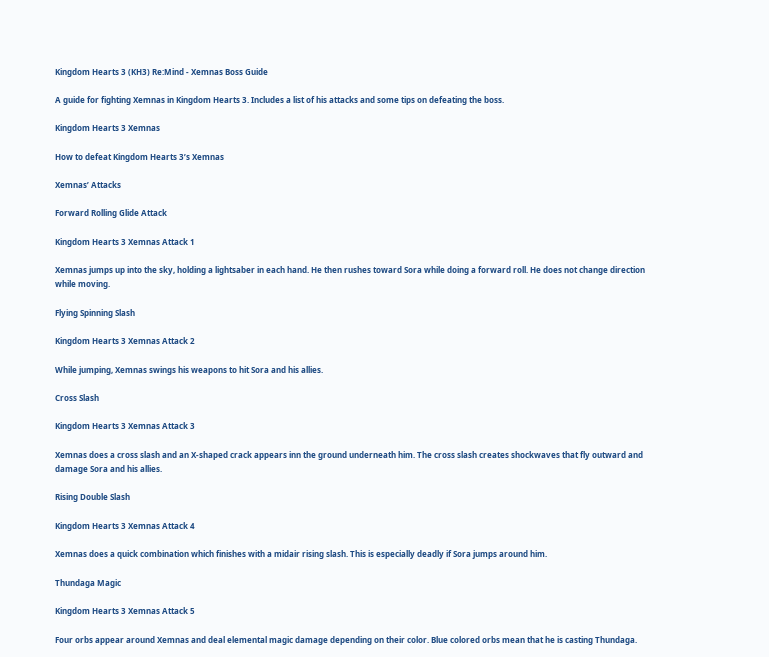Kingdom Hearts 3 (KH3) Re:Mind - Xemnas Boss Guide

A guide for fighting Xemnas in Kingdom Hearts 3. Includes a list of his attacks and some tips on defeating the boss.

Kingdom Hearts 3 Xemnas

How to defeat Kingdom Hearts 3’s Xemnas

Xemnas’ Attacks

Forward Rolling Glide Attack

Kingdom Hearts 3 Xemnas Attack 1

Xemnas jumps up into the sky, holding a lightsaber in each hand. He then rushes toward Sora while doing a forward roll. He does not change direction while moving.

Flying Spinning Slash

Kingdom Hearts 3 Xemnas Attack 2

While jumping, Xemnas swings his weapons to hit Sora and his allies.

Cross Slash

Kingdom Hearts 3 Xemnas Attack 3

Xemnas does a cross slash and an X-shaped crack appears inn the ground underneath him. The cross slash creates shockwaves that fly outward and damage Sora and his allies.

Rising Double Slash

Kingdom Hearts 3 Xemnas Attack 4

Xemnas does a quick combination which finishes with a midair rising slash. This is especially deadly if Sora jumps around him.

Thundaga Magic

Kingdom Hearts 3 Xemnas Attack 5

Four orbs appear around Xemnas and deal elemental magic damage depending on their color. Blue colored orbs mean that he is casting Thundaga.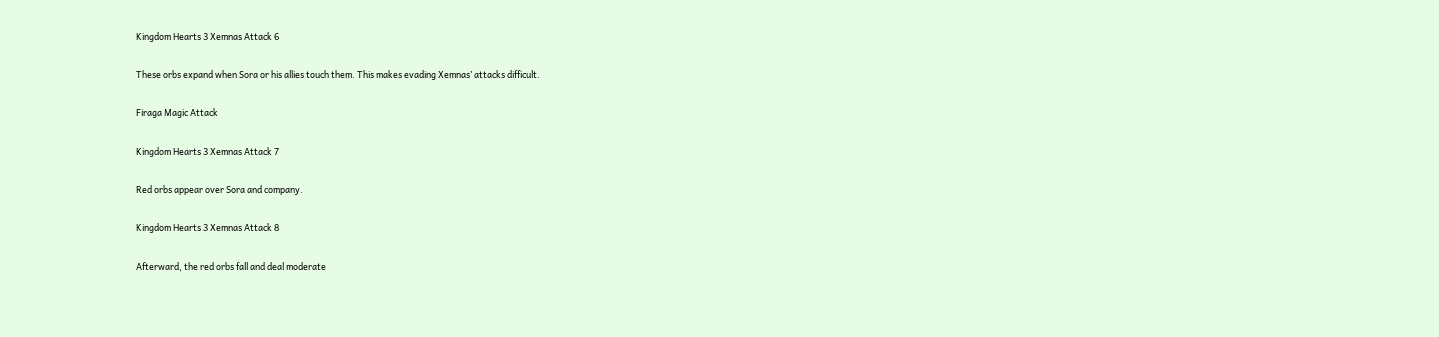Kingdom Hearts 3 Xemnas Attack 6

These orbs expand when Sora or his allies touch them. This makes evading Xemnas’ attacks difficult.

Firaga Magic Attack

Kingdom Hearts 3 Xemnas Attack 7

Red orbs appear over Sora and company.

Kingdom Hearts 3 Xemnas Attack 8

Afterward, the red orbs fall and deal moderate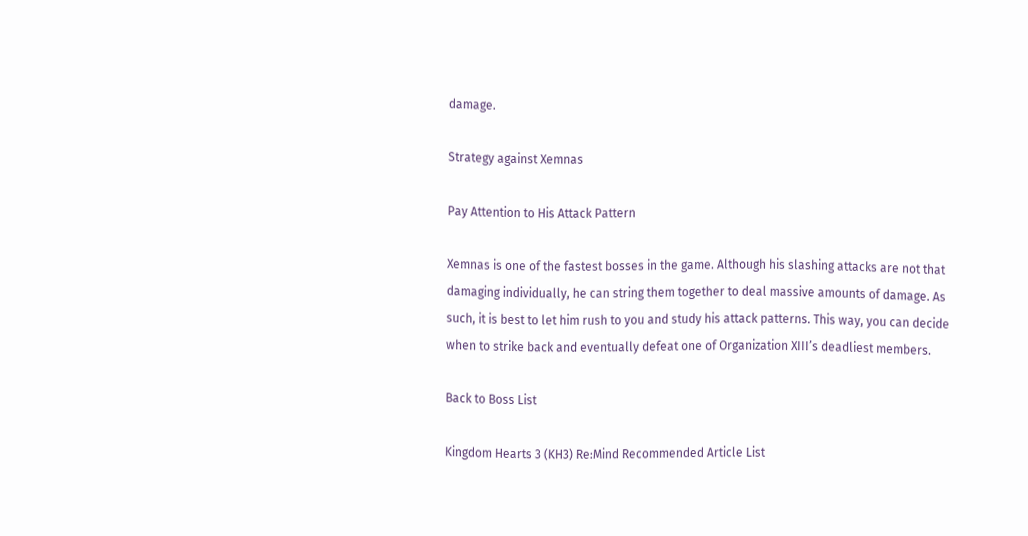damage.

Strategy against Xemnas

Pay Attention to His Attack Pattern

Xemnas is one of the fastest bosses in the game. Although his slashing attacks are not that damaging individually, he can string them together to deal massive amounts of damage. As such, it is best to let him rush to you and study his attack patterns. This way, you can decide when to strike back and eventually defeat one of Organization XIII’s deadliest members.

Back to Boss List

Kingdom Hearts 3 (KH3) Re:Mind Recommended Article List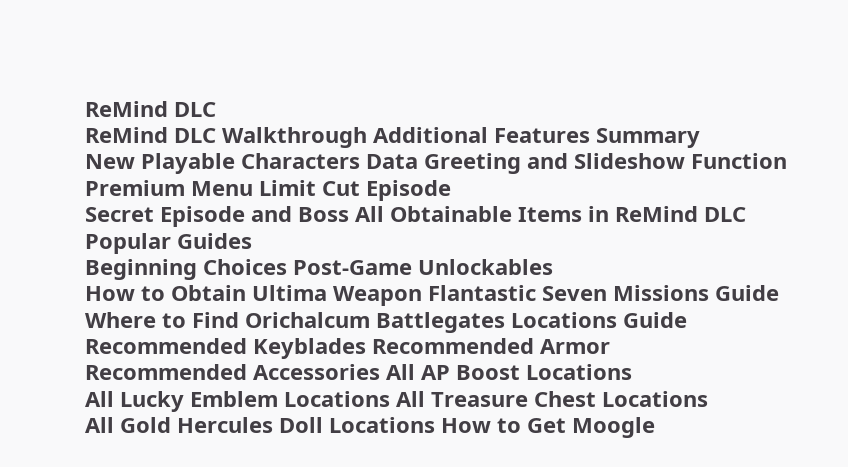ReMind DLC
ReMind DLC Walkthrough Additional Features Summary
New Playable Characters Data Greeting and Slideshow Function
Premium Menu Limit Cut Episode
Secret Episode and Boss All Obtainable Items in ReMind DLC
Popular Guides
Beginning Choices Post-Game Unlockables
How to Obtain Ultima Weapon Flantastic Seven Missions Guide
Where to Find Orichalcum Battlegates Locations Guide
Recommended Keyblades Recommended Armor
Recommended Accessories All AP Boost Locations
All Lucky Emblem Locations All Treasure Chest Locations
All Gold Hercules Doll Locations How to Get Moogle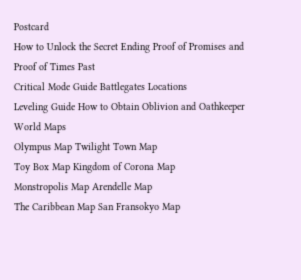Postcard
How to Unlock the Secret Ending Proof of Promises and Proof of Times Past
Critical Mode Guide Battlegates Locations
Leveling Guide How to Obtain Oblivion and Oathkeeper
World Maps
Olympus Map Twilight Town Map
Toy Box Map Kingdom of Corona Map
Monstropolis Map Arendelle Map
The Caribbean Map San Fransokyo Map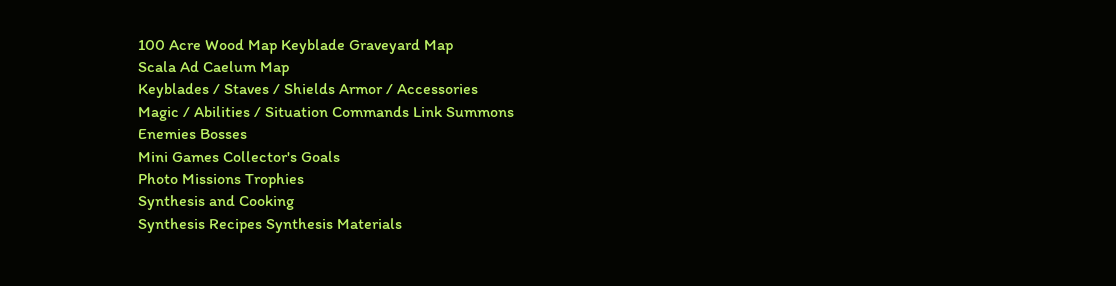100 Acre Wood Map Keyblade Graveyard Map
Scala Ad Caelum Map
Keyblades / Staves / Shields Armor / Accessories
Magic / Abilities / Situation Commands Link Summons
Enemies Bosses
Mini Games Collector's Goals
Photo Missions Trophies
Synthesis and Cooking
Synthesis Recipes Synthesis Materials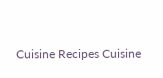Cuisine Recipes Cuisine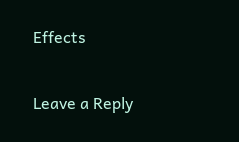Effects

Leave a Reply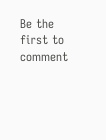Be the first to comment